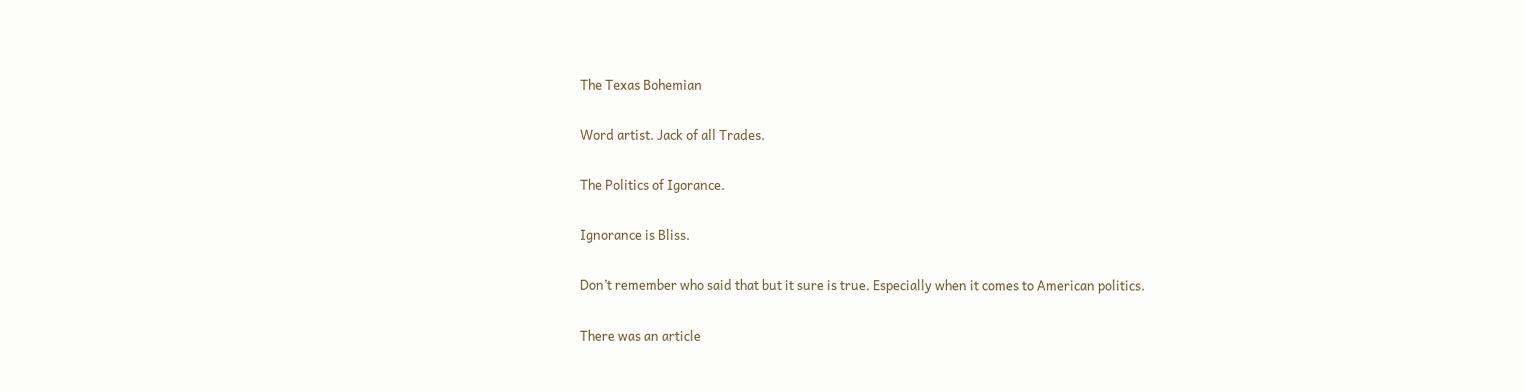The Texas Bohemian

Word artist. Jack of all Trades.

The Politics of Igorance.

Ignorance is Bliss.

Don’t remember who said that but it sure is true. Especially when it comes to American politics.

There was an article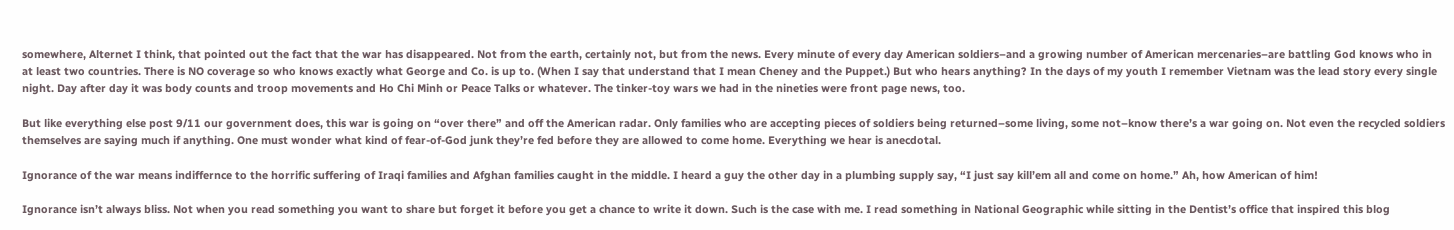somewhere, Alternet I think, that pointed out the fact that the war has disappeared. Not from the earth, certainly not, but from the news. Every minute of every day American soldiers–and a growing number of American mercenaries–are battling God knows who in at least two countries. There is NO coverage so who knows exactly what George and Co. is up to. (When I say that understand that I mean Cheney and the Puppet.) But who hears anything? In the days of my youth I remember Vietnam was the lead story every single night. Day after day it was body counts and troop movements and Ho Chi Minh or Peace Talks or whatever. The tinker-toy wars we had in the nineties were front page news, too.

But like everything else post 9/11 our government does, this war is going on “over there” and off the American radar. Only families who are accepting pieces of soldiers being returned–some living, some not–know there’s a war going on. Not even the recycled soldiers themselves are saying much if anything. One must wonder what kind of fear-of-God junk they’re fed before they are allowed to come home. Everything we hear is anecdotal.

Ignorance of the war means indiffernce to the horrific suffering of Iraqi families and Afghan families caught in the middle. I heard a guy the other day in a plumbing supply say, “I just say kill’em all and come on home.” Ah, how American of him!

Ignorance isn’t always bliss. Not when you read something you want to share but forget it before you get a chance to write it down. Such is the case with me. I read something in National Geographic while sitting in the Dentist’s office that inspired this blog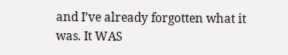and I’ve already forgotten what it was. It WAS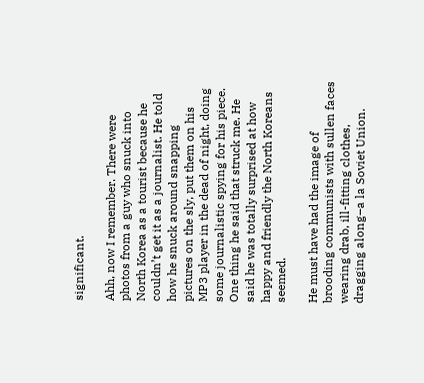significant.

Ahh, now I remember. There were photos from a guy who snuck into North Korea as a tourist because he couldn’t get it as a journalist. He told how he snuck around snapping pictures on the sly, put them on his MP3 player in the dead of night, doing some journalistic spying for his piece. One thing he said that struck me. He said he was totally surprised at how happy and friendly the North Koreans seemed.

He must have had the image of brooding communists with sullen faces wearing drab, ill-fitting clothes, dragging along–a la Soviet Union.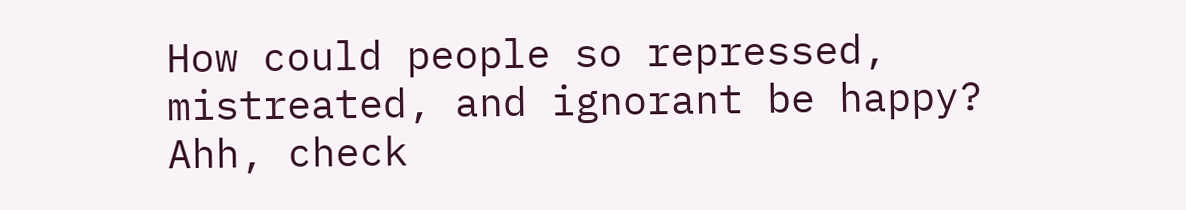How could people so repressed, mistreated, and ignorant be happy? Ahh, check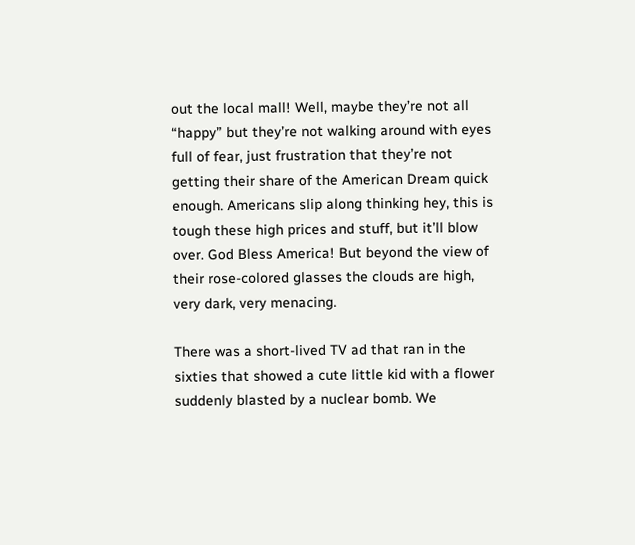out the local mall! Well, maybe they’re not all “happy” but they’re not walking around with eyes full of fear, just frustration that they’re not getting their share of the American Dream quick enough. Americans slip along thinking hey, this is tough these high prices and stuff, but it’ll blow over. God Bless America! But beyond the view of their rose-colored glasses the clouds are high, very dark, very menacing.

There was a short-lived TV ad that ran in the sixties that showed a cute little kid with a flower suddenly blasted by a nuclear bomb. We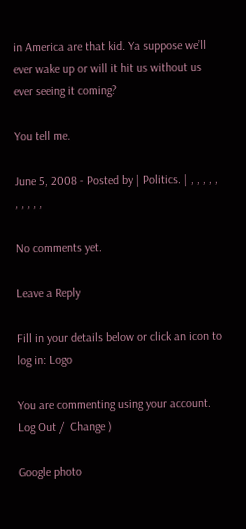in America are that kid. Ya suppose we’ll ever wake up or will it hit us without us ever seeing it coming?

You tell me.

June 5, 2008 - Posted by | Politics. | , , , , , , , , , ,

No comments yet.

Leave a Reply

Fill in your details below or click an icon to log in: Logo

You are commenting using your account. Log Out /  Change )

Google photo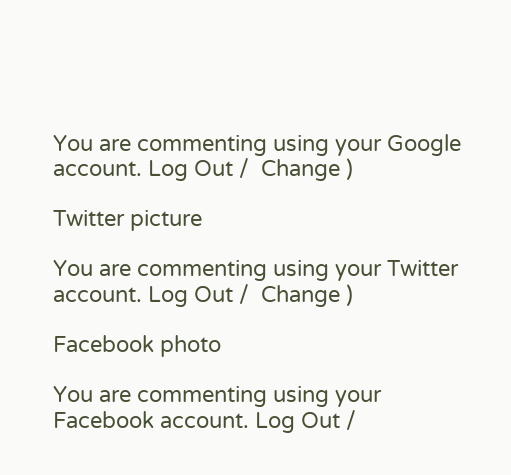You are commenting using your Google account. Log Out /  Change )

Twitter picture

You are commenting using your Twitter account. Log Out /  Change )

Facebook photo

You are commenting using your Facebook account. Log Out /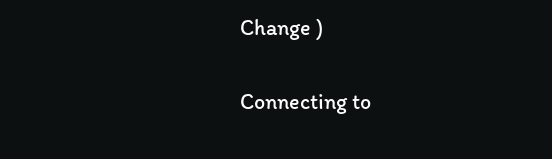Change )

Connecting to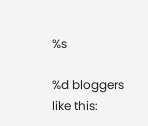%s

%d bloggers like this: